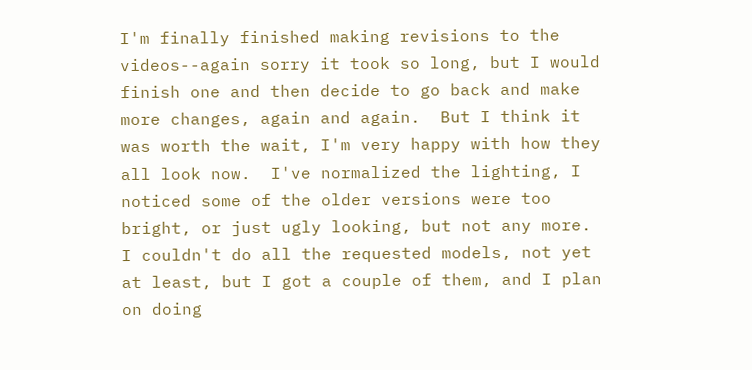I'm finally finished making revisions to the videos--again sorry it took so long, but I would finish one and then decide to go back and make more changes, again and again.  But I think it was worth the wait, I'm very happy with how they all look now.  I've normalized the lighting, I noticed some of the older versions were too bright, or just ugly looking, but not any more.  I couldn't do all the requested models, not yet at least, but I got a couple of them, and I plan on doing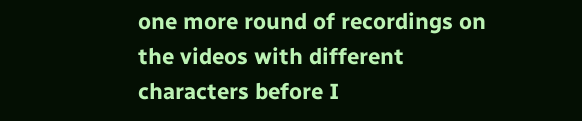one more round of recordings on the videos with different characters before I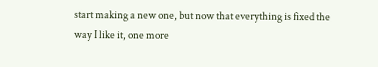start making a new one, but now that everything is fixed the way I like it, one more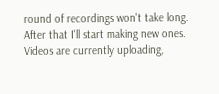round of recordings won't take long.  After that I'll start making new ones.  Videos are currently uploading,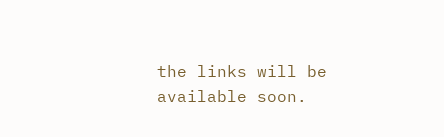the links will be available soon.